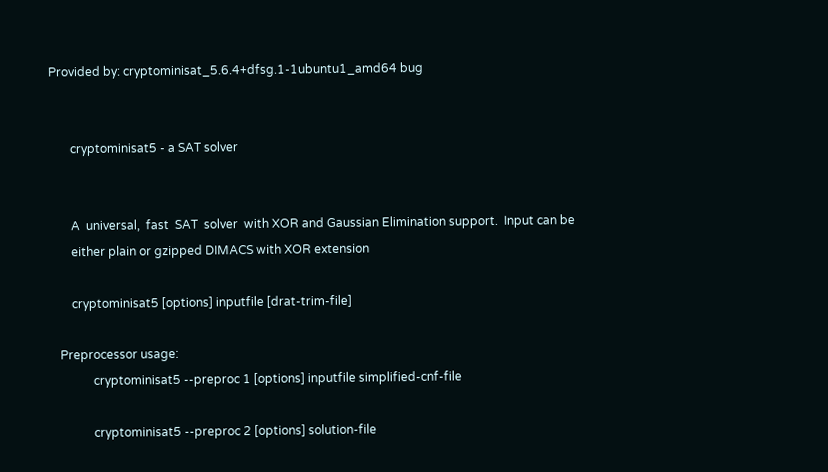Provided by: cryptominisat_5.6.4+dfsg.1-1ubuntu1_amd64 bug


       cryptominisat5 - a SAT solver


       A  universal,  fast  SAT  solver  with XOR and Gaussian Elimination support.  Input can be
       either plain or gzipped DIMACS with XOR extension

       cryptominisat5 [options] inputfile [drat-trim-file]

   Preprocessor usage:
              cryptominisat5 --preproc 1 [options] inputfile simplified-cnf-file

              cryptominisat5 --preproc 2 [options] solution-file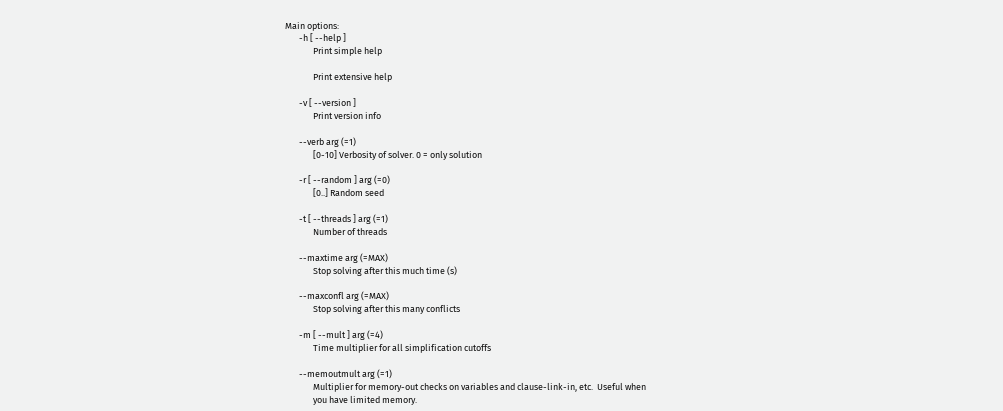Main options:
       -h [ --help ]
              Print simple help

              Print extensive help

       -v [ --version ]
              Print version info

       --verb arg (=1)
              [0-10] Verbosity of solver. 0 = only solution

       -r [ --random ] arg (=0)
              [0..] Random seed

       -t [ --threads ] arg (=1)
              Number of threads

       --maxtime arg (=MAX)
              Stop solving after this much time (s)

       --maxconfl arg (=MAX)
              Stop solving after this many conflicts

       -m [ --mult ] arg (=4)
              Time multiplier for all simplification cutoffs

       --memoutmult arg (=1)
              Multiplier for memory-out checks on variables and clause-link-in, etc.  Useful when
              you have limited memory.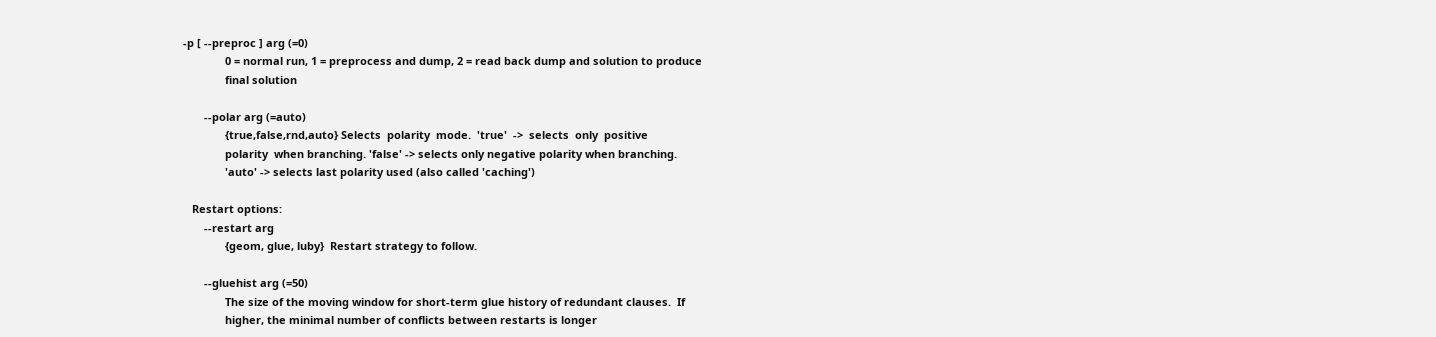-p [ --preproc ] arg (=0)
              0 = normal run, 1 = preprocess and dump, 2 = read back dump and solution to produce
              final solution

       --polar arg (=auto)
              {true,false,rnd,auto} Selects  polarity  mode.  'true'  ->  selects  only  positive
              polarity  when branching. 'false' -> selects only negative polarity when branching.
              'auto' -> selects last polarity used (also called 'caching')

   Restart options:
       --restart arg
              {geom, glue, luby}  Restart strategy to follow.

       --gluehist arg (=50)
              The size of the moving window for short-term glue history of redundant clauses.  If
              higher, the minimal number of conflicts between restarts is longer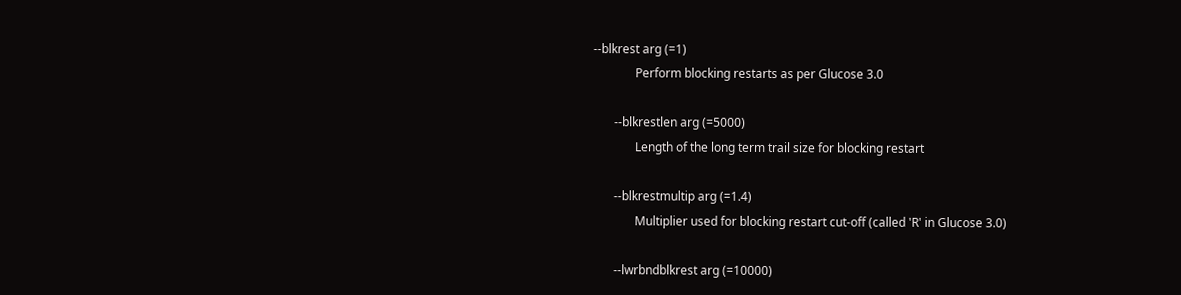--blkrest arg (=1)
              Perform blocking restarts as per Glucose 3.0

       --blkrestlen arg (=5000)
              Length of the long term trail size for blocking restart

       --blkrestmultip arg (=1.4)
              Multiplier used for blocking restart cut-off (called 'R' in Glucose 3.0)

       --lwrbndblkrest arg (=10000)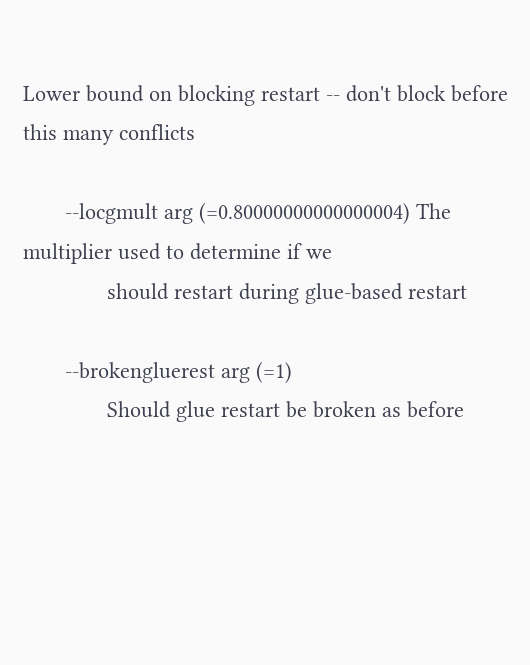Lower bound on blocking restart -- don't block before this many conflicts

       --locgmult arg (=0.80000000000000004) The multiplier used to determine if we
              should restart during glue-based restart

       --brokengluerest arg (=1)
              Should glue restart be broken as before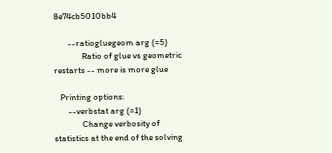8e74cb5010bb4

       --ratiogluegeom arg (=5)
              Ratio of glue vs geometric restarts -- more is more glue

   Printing options:
       --verbstat arg (=1)
              Change verbosity of statistics at the end of the solving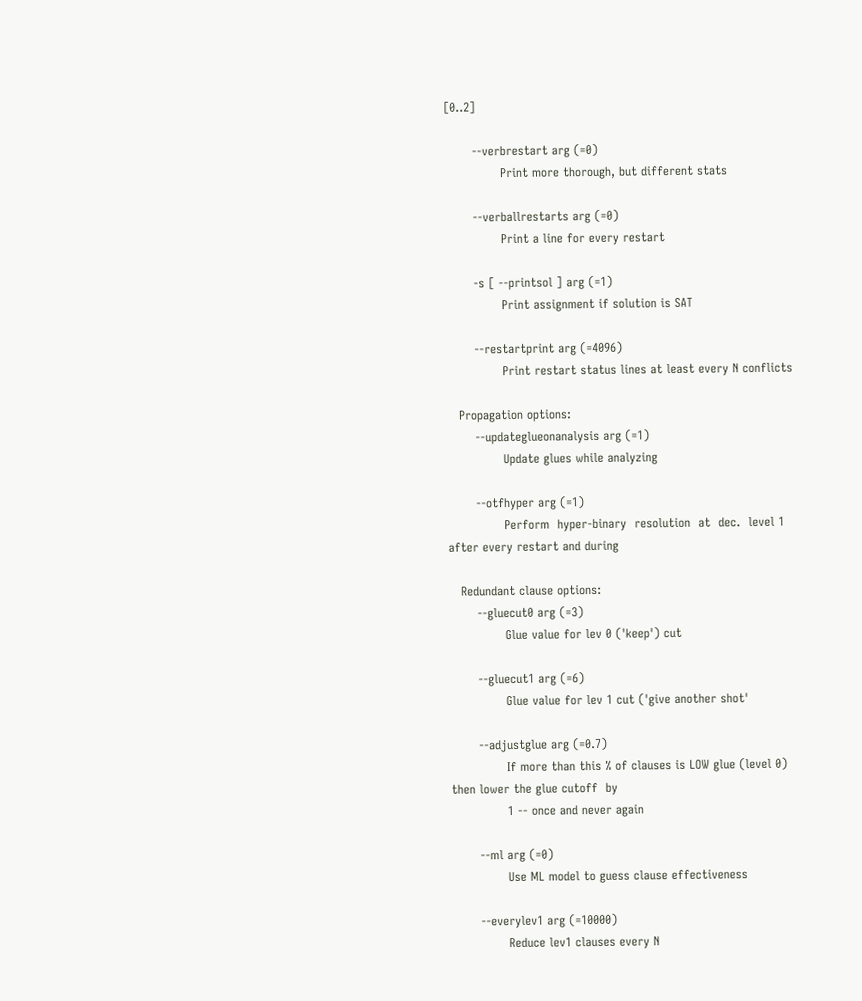[0..2]

       --verbrestart arg (=0)
              Print more thorough, but different stats

       --verballrestarts arg (=0)
              Print a line for every restart

       -s [ --printsol ] arg (=1)
              Print assignment if solution is SAT

       --restartprint arg (=4096)
              Print restart status lines at least every N conflicts

   Propagation options:
       --updateglueonanalysis arg (=1)
              Update glues while analyzing

       --otfhyper arg (=1)
              Perform  hyper-binary  resolution  at  dec.  level 1 after every restart and during

   Redundant clause options:
       --gluecut0 arg (=3)
              Glue value for lev 0 ('keep') cut

       --gluecut1 arg (=6)
              Glue value for lev 1 cut ('give another shot'

       --adjustglue arg (=0.7)
              If more than this % of clauses is LOW glue (level 0) then lower the glue cutoff  by
              1 -- once and never again

       --ml arg (=0)
              Use ML model to guess clause effectiveness

       --everylev1 arg (=10000)
              Reduce lev1 clauses every N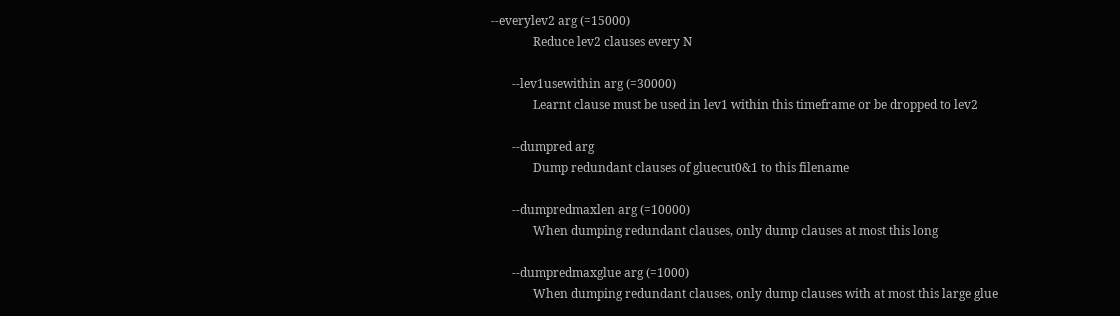--everylev2 arg (=15000)
              Reduce lev2 clauses every N

       --lev1usewithin arg (=30000)
              Learnt clause must be used in lev1 within this timeframe or be dropped to lev2

       --dumpred arg
              Dump redundant clauses of gluecut0&1 to this filename

       --dumpredmaxlen arg (=10000)
              When dumping redundant clauses, only dump clauses at most this long

       --dumpredmaxglue arg (=1000)
              When dumping redundant clauses, only dump clauses with at most this large glue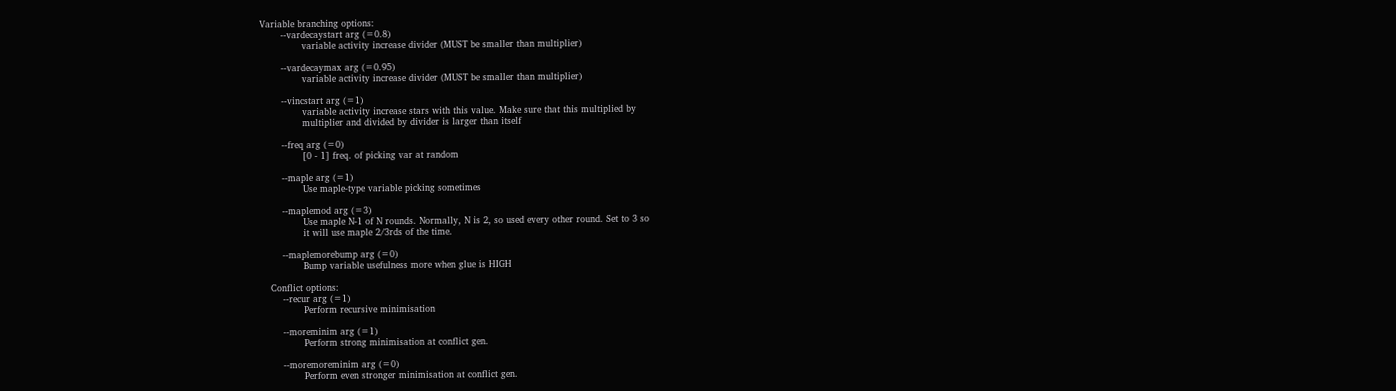Variable branching options:
       --vardecaystart arg (=0.8)
              variable activity increase divider (MUST be smaller than multiplier)

       --vardecaymax arg (=0.95)
              variable activity increase divider (MUST be smaller than multiplier)

       --vincstart arg (=1)
              variable activity increase stars with this value. Make sure that this multiplied by
              multiplier and divided by divider is larger than itself

       --freq arg (=0)
              [0 - 1] freq. of picking var at random

       --maple arg (=1)
              Use maple-type variable picking sometimes

       --maplemod arg (=3)
              Use maple N-1 of N rounds. Normally, N is 2, so used every other round. Set to 3 so
              it will use maple 2/3rds of the time.

       --maplemorebump arg (=0)
              Bump variable usefulness more when glue is HIGH

   Conflict options:
       --recur arg (=1)
              Perform recursive minimisation

       --moreminim arg (=1)
              Perform strong minimisation at conflict gen.

       --moremoreminim arg (=0)
              Perform even stronger minimisation at conflict gen.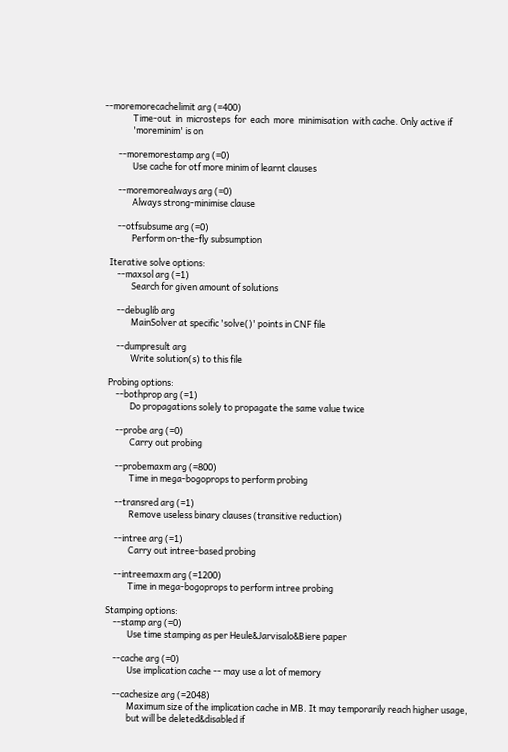--moremorecachelimit arg (=400)
              Time-out  in  microsteps  for  each  more  minimisation  with cache. Only active if
              'moreminim' is on

       --moremorestamp arg (=0)
              Use cache for otf more minim of learnt clauses

       --moremorealways arg (=0)
              Always strong-minimise clause

       --otfsubsume arg (=0)
              Perform on-the-fly subsumption

   Iterative solve options:
       --maxsol arg (=1)
              Search for given amount of solutions

       --debuglib arg
              MainSolver at specific 'solve()' points in CNF file

       --dumpresult arg
              Write solution(s) to this file

   Probing options:
       --bothprop arg (=1)
              Do propagations solely to propagate the same value twice

       --probe arg (=0)
              Carry out probing

       --probemaxm arg (=800)
              Time in mega-bogoprops to perform probing

       --transred arg (=1)
              Remove useless binary clauses (transitive reduction)

       --intree arg (=1)
              Carry out intree-based probing

       --intreemaxm arg (=1200)
              Time in mega-bogoprops to perform intree probing

   Stamping options:
       --stamp arg (=0)
              Use time stamping as per Heule&Jarvisalo&Biere paper

       --cache arg (=0)
              Use implication cache -- may use a lot of memory

       --cachesize arg (=2048)
              Maximum size of the implication cache in MB. It may temporarily reach higher usage,
              but will be deleted&disabled if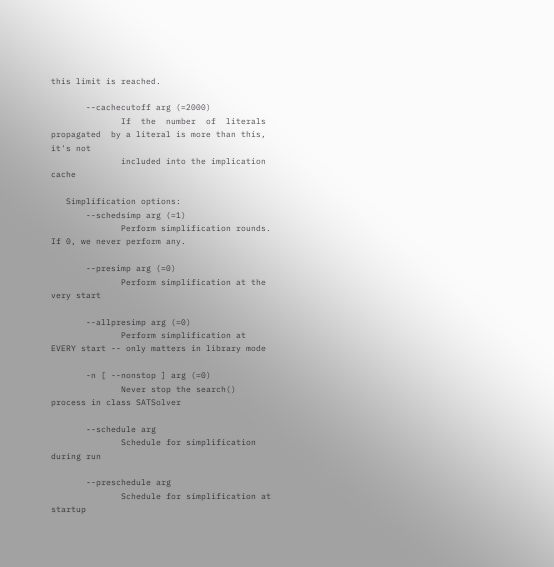this limit is reached.

       --cachecutoff arg (=2000)
              If  the  number  of  literals  propagated  by a literal is more than this, it's not
              included into the implication cache

   Simplification options:
       --schedsimp arg (=1)
              Perform simplification rounds. If 0, we never perform any.

       --presimp arg (=0)
              Perform simplification at the very start

       --allpresimp arg (=0)
              Perform simplification at EVERY start -- only matters in library mode

       -n [ --nonstop ] arg (=0)
              Never stop the search() process in class SATSolver

       --schedule arg
              Schedule for simplification during run

       --preschedule arg
              Schedule for simplification at startup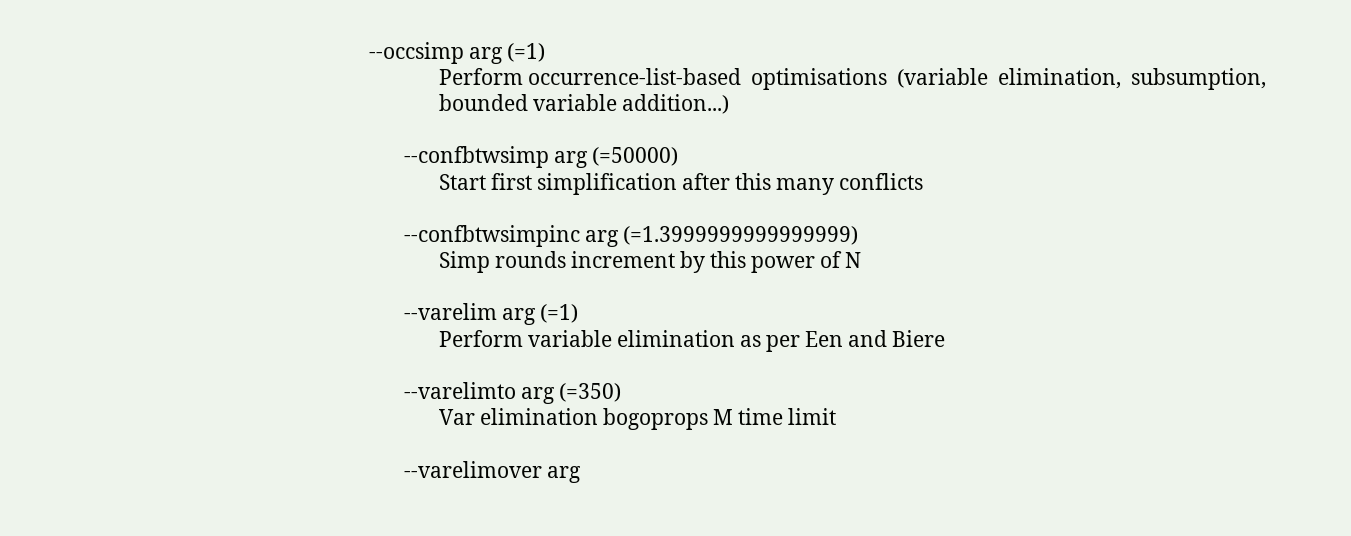--occsimp arg (=1)
              Perform occurrence-list-based  optimisations  (variable  elimination,  subsumption,
              bounded variable addition...)

       --confbtwsimp arg (=50000)
              Start first simplification after this many conflicts

       --confbtwsimpinc arg (=1.3999999999999999)
              Simp rounds increment by this power of N

       --varelim arg (=1)
              Perform variable elimination as per Een and Biere

       --varelimto arg (=350)
              Var elimination bogoprops M time limit

       --varelimover arg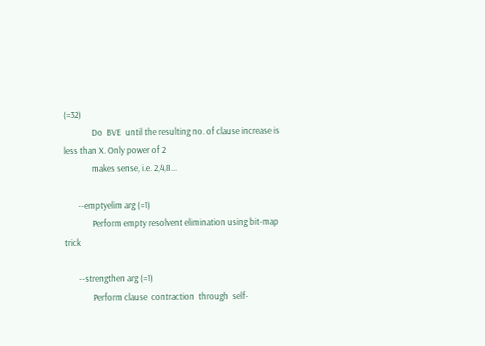(=32)
              Do  BVE  until the resulting no. of clause increase is less than X. Only power of 2
              makes sense, i.e. 2,4,8...

       --emptyelim arg (=1)
              Perform empty resolvent elimination using bit-map trick

       --strengthen arg (=1)
              Perform clause  contraction  through  self-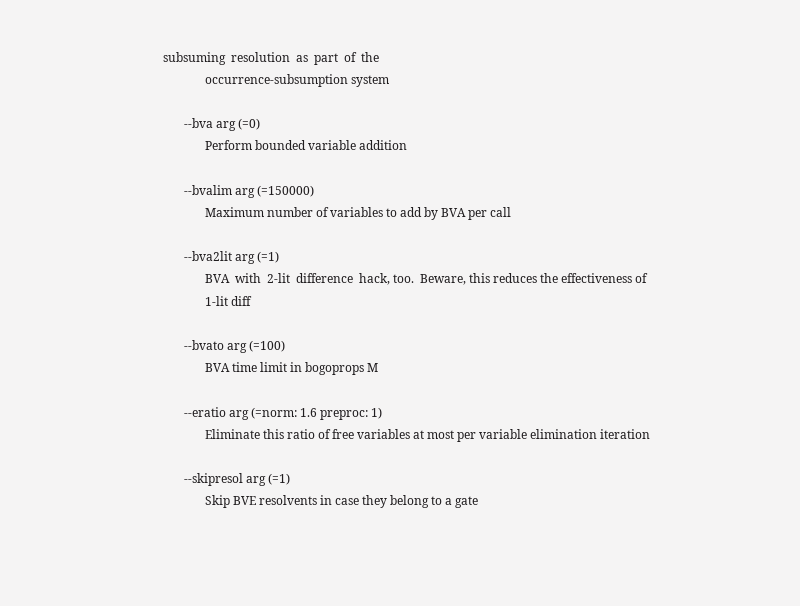subsuming  resolution  as  part  of  the
              occurrence-subsumption system

       --bva arg (=0)
              Perform bounded variable addition

       --bvalim arg (=150000)
              Maximum number of variables to add by BVA per call

       --bva2lit arg (=1)
              BVA  with  2-lit  difference  hack, too.  Beware, this reduces the effectiveness of
              1-lit diff

       --bvato arg (=100)
              BVA time limit in bogoprops M

       --eratio arg (=norm: 1.6 preproc: 1)
              Eliminate this ratio of free variables at most per variable elimination iteration

       --skipresol arg (=1)
              Skip BVE resolvents in case they belong to a gate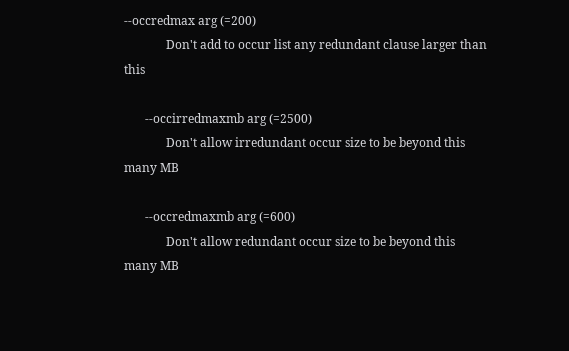--occredmax arg (=200)
              Don't add to occur list any redundant clause larger than this

       --occirredmaxmb arg (=2500)
              Don't allow irredundant occur size to be beyond this many MB

       --occredmaxmb arg (=600)
              Don't allow redundant occur size to be beyond this many MB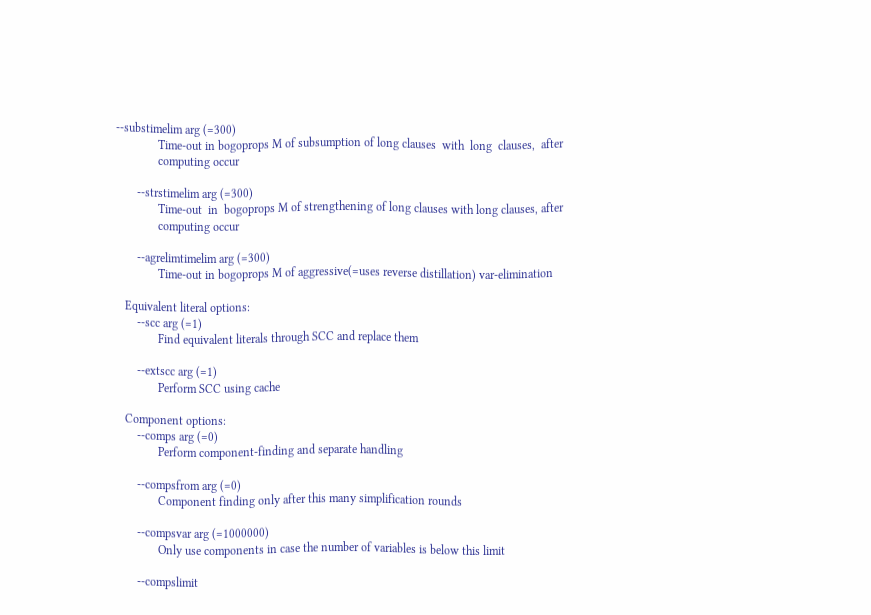--substimelim arg (=300)
              Time-out in bogoprops M of subsumption of long clauses  with  long  clauses,  after
              computing occur

       --strstimelim arg (=300)
              Time-out  in  bogoprops M of strengthening of long clauses with long clauses, after
              computing occur

       --agrelimtimelim arg (=300)
              Time-out in bogoprops M of aggressive(=uses reverse distillation) var-elimination

   Equivalent literal options:
       --scc arg (=1)
              Find equivalent literals through SCC and replace them

       --extscc arg (=1)
              Perform SCC using cache

   Component options:
       --comps arg (=0)
              Perform component-finding and separate handling

       --compsfrom arg (=0)
              Component finding only after this many simplification rounds

       --compsvar arg (=1000000)
              Only use components in case the number of variables is below this limit

       --compslimit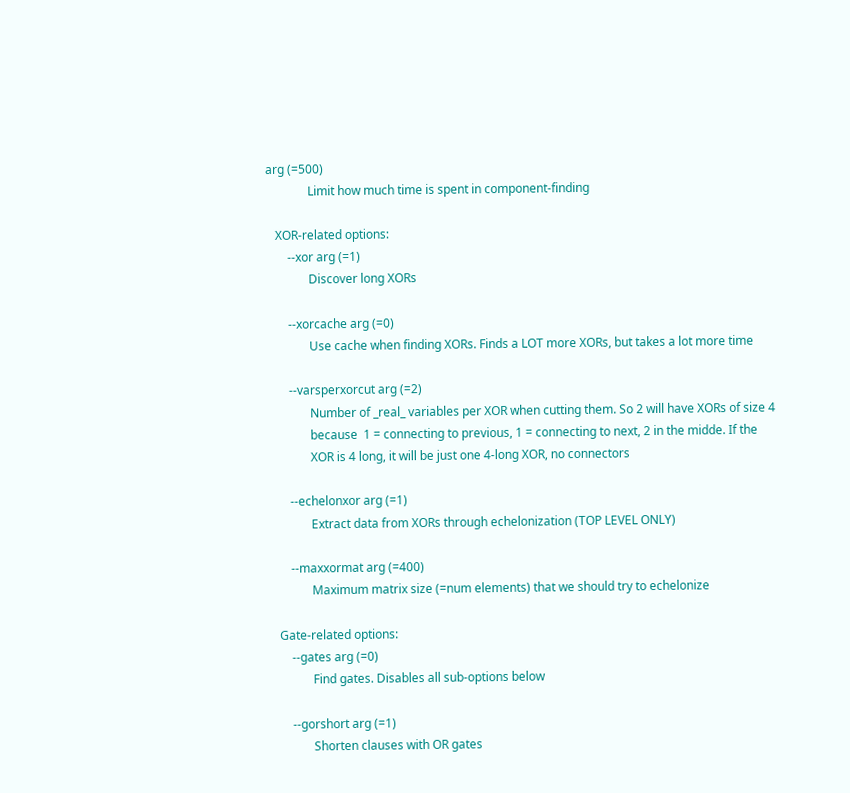arg (=500)
              Limit how much time is spent in component-finding

   XOR-related options:
       --xor arg (=1)
              Discover long XORs

       --xorcache arg (=0)
              Use cache when finding XORs. Finds a LOT more XORs, but takes a lot more time

       --varsperxorcut arg (=2)
              Number of _real_ variables per XOR when cutting them. So 2 will have XORs of size 4
              because  1 = connecting to previous, 1 = connecting to next, 2 in the midde. If the
              XOR is 4 long, it will be just one 4-long XOR, no connectors

       --echelonxor arg (=1)
              Extract data from XORs through echelonization (TOP LEVEL ONLY)

       --maxxormat arg (=400)
              Maximum matrix size (=num elements) that we should try to echelonize

   Gate-related options:
       --gates arg (=0)
              Find gates. Disables all sub-options below

       --gorshort arg (=1)
              Shorten clauses with OR gates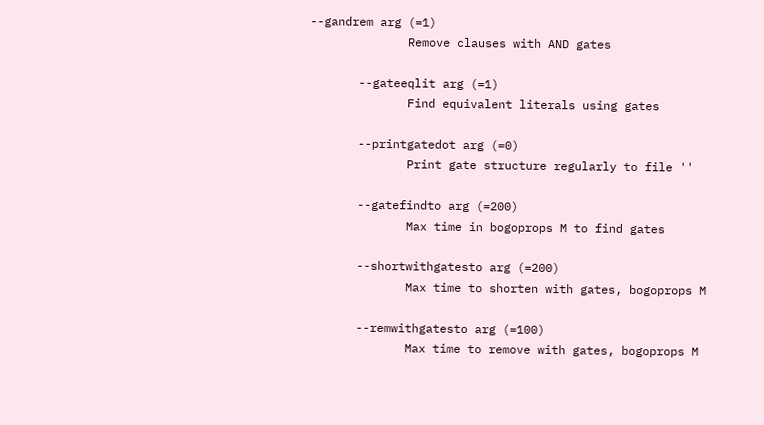--gandrem arg (=1)
              Remove clauses with AND gates

       --gateeqlit arg (=1)
              Find equivalent literals using gates

       --printgatedot arg (=0)
              Print gate structure regularly to file ''

       --gatefindto arg (=200)
              Max time in bogoprops M to find gates

       --shortwithgatesto arg (=200)
              Max time to shorten with gates, bogoprops M

       --remwithgatesto arg (=100)
              Max time to remove with gates, bogoprops M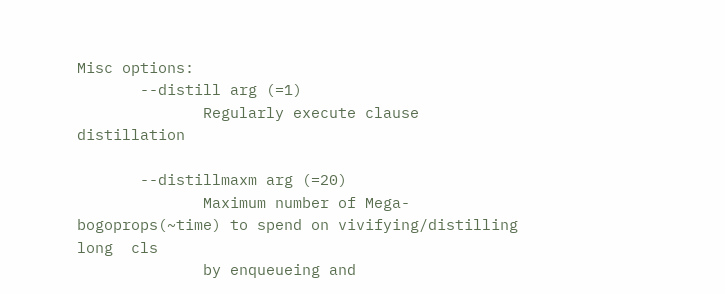Misc options:
       --distill arg (=1)
              Regularly execute clause distillation

       --distillmaxm arg (=20)
              Maximum number of Mega-bogoprops(~time) to spend on vivifying/distilling  long  cls
              by enqueueing and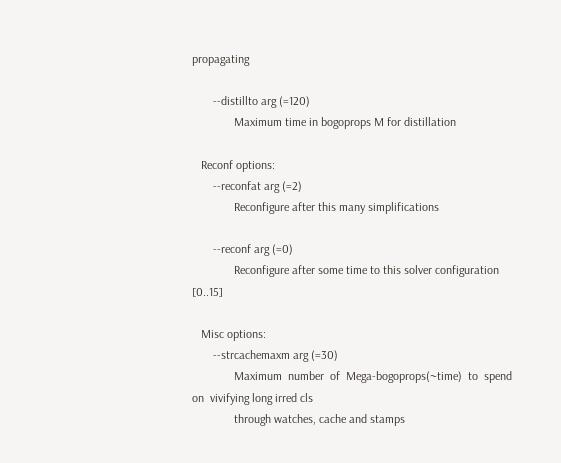propagating

       --distillto arg (=120)
              Maximum time in bogoprops M for distillation

   Reconf options:
       --reconfat arg (=2)
              Reconfigure after this many simplifications

       --reconf arg (=0)
              Reconfigure after some time to this solver configuration [0..15]

   Misc options:
       --strcachemaxm arg (=30)
              Maximum  number  of  Mega-bogoprops(~time)  to  spend  on  vivifying long irred cls
              through watches, cache and stamps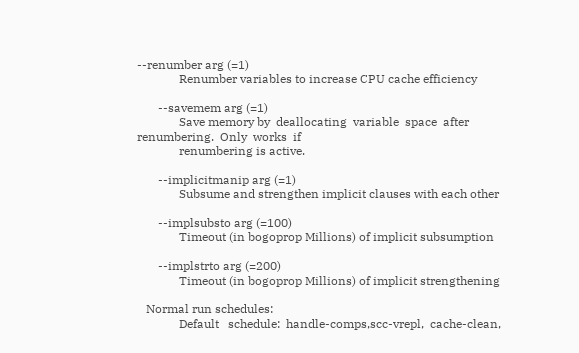--renumber arg (=1)
              Renumber variables to increase CPU cache efficiency

       --savemem arg (=1)
              Save memory by  deallocating  variable  space  after  renumbering.  Only  works  if
              renumbering is active.

       --implicitmanip arg (=1)
              Subsume and strengthen implicit clauses with each other

       --implsubsto arg (=100)
              Timeout (in bogoprop Millions) of implicit subsumption

       --implstrto arg (=200)
              Timeout (in bogoprop Millions) of implicit strengthening

   Normal run schedules:
              Default   schedule:  handle-comps,scc-vrepl,  cache-clean,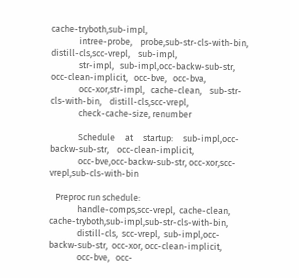cache-tryboth,sub-impl,
              intree-probe,    probe,sub-str-cls-with-bin,    distill-cls,scc-vrepl,    sub-impl,
              str-impl,   sub-impl,occ-backw-sub-str,   occ-clean-implicit,   occ-bve,   occ-bva,
              occ-xor,str-impl,   cache-clean,    sub-str-cls-with-bin,    distill-cls,scc-vrepl,
              check-cache-size, renumber

              Schedule     at     startup:     sub-impl,occ-backw-sub-str,    occ-clean-implicit,
              occ-bve,occ-backw-sub-str, occ-xor,scc-vrepl,sub-cls-with-bin

   Preproc run schedule:
              handle-comps,scc-vrepl,  cache-clean,  cache-tryboth,sub-impl,sub-str-cls-with-bin,
              distill-cls,  scc-vrepl,  sub-impl,occ-backw-sub-str,  occ-xor, occ-clean-implicit,
              occ-bve,   occ-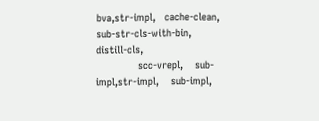bva,str-impl,   cache-clean,   sub-str-cls-with-bin,    distill-cls,
              scc-vrepl,    sub-impl,str-impl,    sub-impl,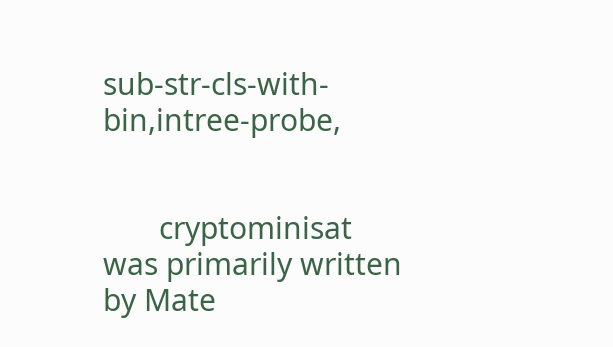sub-str-cls-with-bin,intree-probe,


       cryptominisat was primarily written by Mate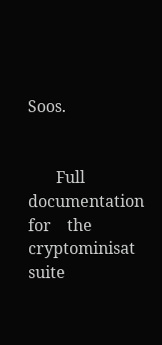Soos.


       Full    documentation    for    the    cryptominisat    suite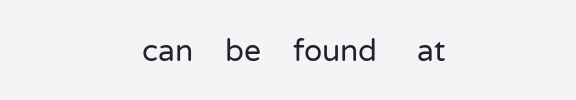can    be    found     at